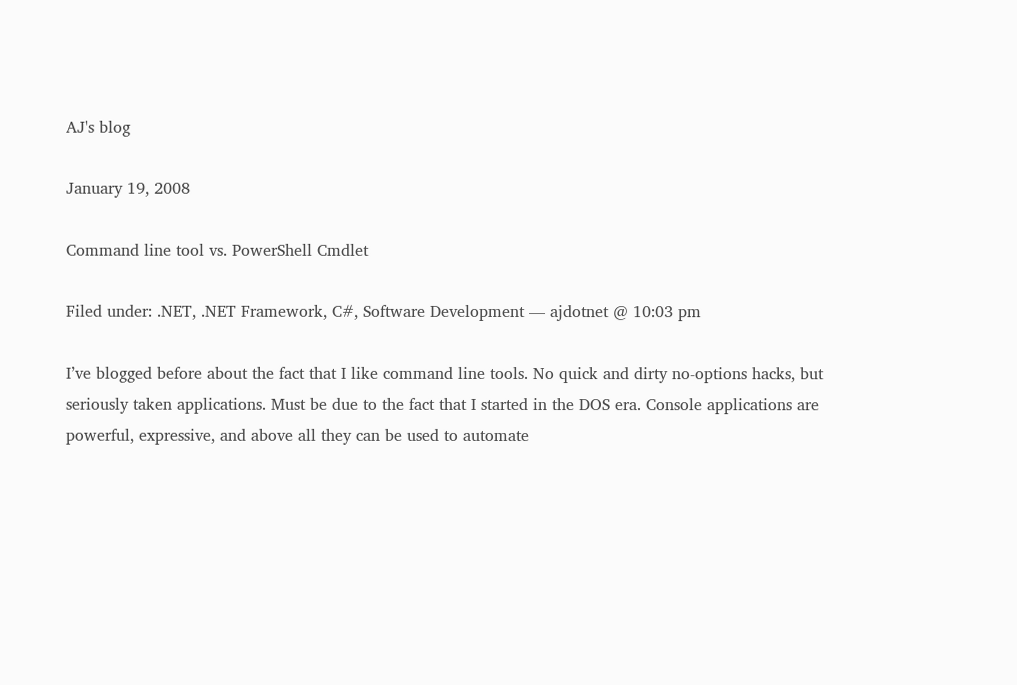AJ's blog

January 19, 2008

Command line tool vs. PowerShell Cmdlet

Filed under: .NET, .NET Framework, C#, Software Development — ajdotnet @ 10:03 pm

I’ve blogged before about the fact that I like command line tools. No quick and dirty no-options hacks, but seriously taken applications. Must be due to the fact that I started in the DOS era. Console applications are powerful, expressive, and above all they can be used to automate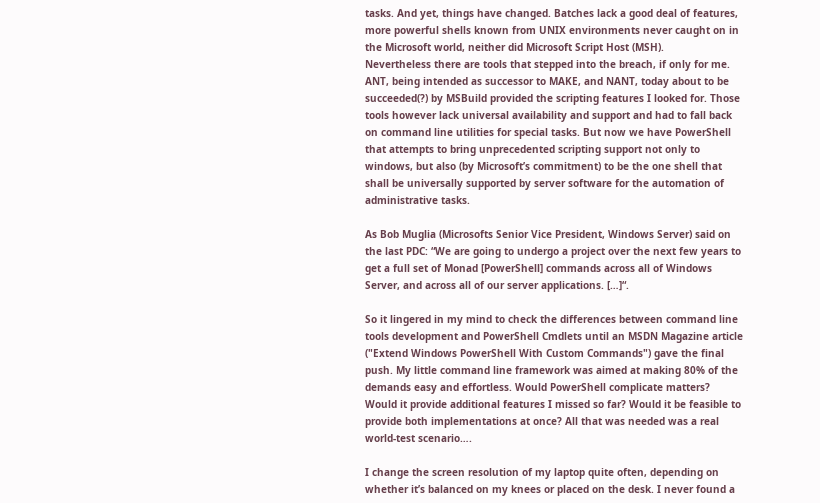tasks. And yet, things have changed. Batches lack a good deal of features, more powerful shells known from UNIX environments never caught on in the Microsoft world, neither did Microsoft Script Host (MSH).
Nevertheless there are tools that stepped into the breach, if only for me. ANT, being intended as successor to MAKE, and NANT, today about to be succeeded(?) by MSBuild provided the scripting features I looked for. Those tools however lack universal availability and support and had to fall back on command line utilities for special tasks. But now we have PowerShell that attempts to bring unprecedented scripting support not only to windows, but also (by Microsoft’s commitment) to be the one shell that shall be universally supported by server software for the automation of administrative tasks.

As Bob Muglia (Microsofts Senior Vice President, Windows Server) said on the last PDC: “We are going to undergo a project over the next few years to get a full set of Monad [PowerShell] commands across all of Windows Server, and across all of our server applications. […]“.

So it lingered in my mind to check the differences between command line tools development and PowerShell Cmdlets until an MSDN Magazine article ("Extend Windows PowerShell With Custom Commands") gave the final push. My little command line framework was aimed at making 80% of the demands easy and effortless. Would PowerShell complicate matters? Would it provide additional features I missed so far? Would it be feasible to provide both implementations at once? All that was needed was a real world-test scenario….

I change the screen resolution of my laptop quite often, depending on whether it’s balanced on my knees or placed on the desk. I never found a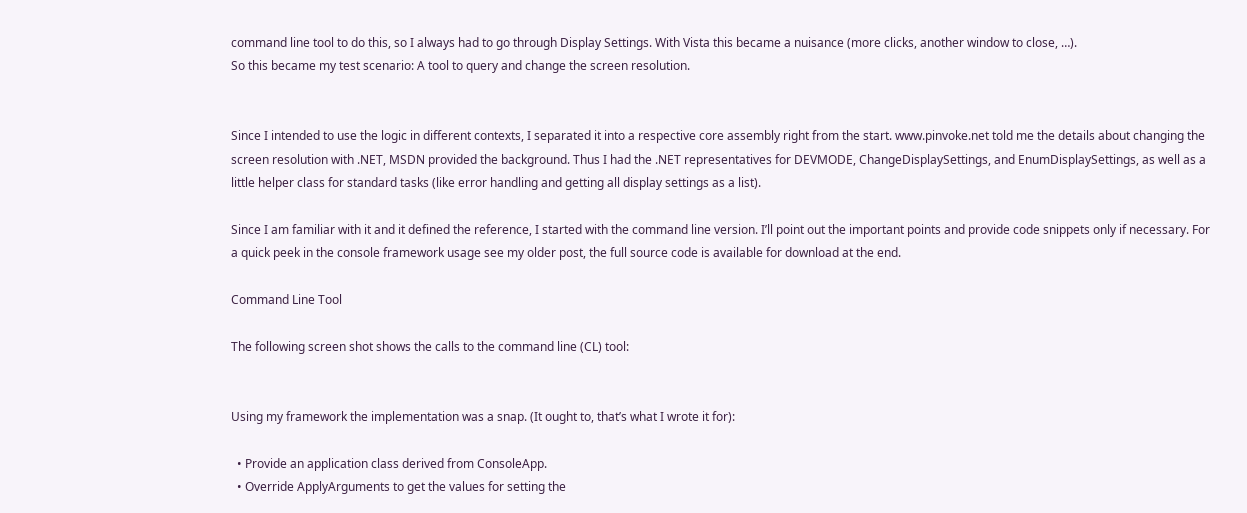command line tool to do this, so I always had to go through Display Settings. With Vista this became a nuisance (more clicks, another window to close, …).
So this became my test scenario: A tool to query and change the screen resolution.


Since I intended to use the logic in different contexts, I separated it into a respective core assembly right from the start. www.pinvoke.net told me the details about changing the screen resolution with .NET, MSDN provided the background. Thus I had the .NET representatives for DEVMODE, ChangeDisplaySettings, and EnumDisplaySettings, as well as a little helper class for standard tasks (like error handling and getting all display settings as a list).

Since I am familiar with it and it defined the reference, I started with the command line version. I’ll point out the important points and provide code snippets only if necessary. For a quick peek in the console framework usage see my older post, the full source code is available for download at the end.

Command Line Tool

The following screen shot shows the calls to the command line (CL) tool:


Using my framework the implementation was a snap. (It ought to, that’s what I wrote it for):

  • Provide an application class derived from ConsoleApp.
  • Override ApplyArguments to get the values for setting the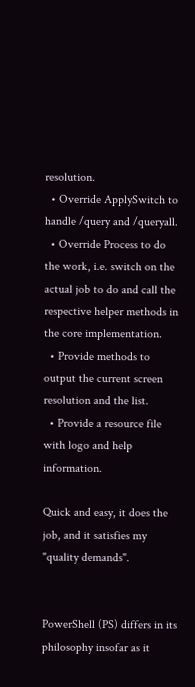resolution.
  • Override ApplySwitch to handle /query and /queryall.
  • Override Process to do the work, i.e. switch on the actual job to do and call the respective helper methods in the core implementation.
  • Provide methods to output the current screen resolution and the list.
  • Provide a resource file with logo and help information.

Quick and easy, it does the job, and it satisfies my "quality demands".


PowerShell (PS) differs in its philosophy insofar as it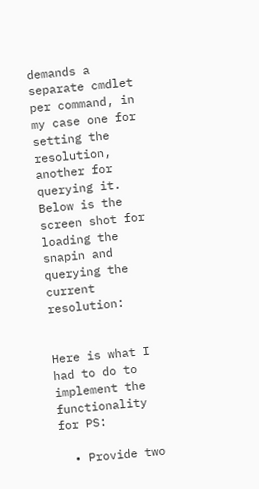demands a separate cmdlet per command, in my case one for setting the resolution, another for querying it. Below is the screen shot for loading the snapin and querying the current resolution:


Here is what I had to do to implement the functionality for PS:

  • Provide two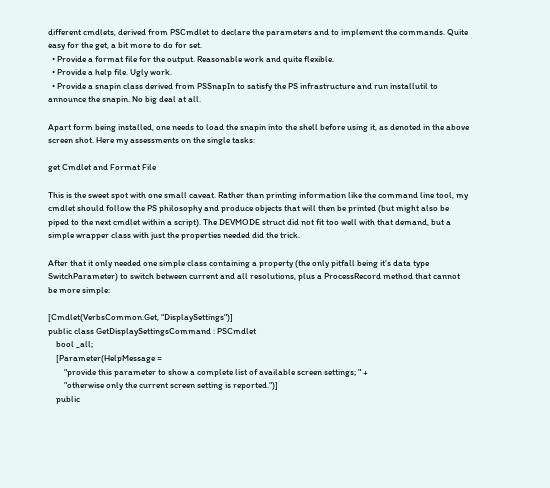different cmdlets, derived from PSCmdlet to declare the parameters and to implement the commands. Quite easy for the get, a bit more to do for set.
  • Provide a format file for the output. Reasonable work and quite flexible.
  • Provide a help file. Ugly work.
  • Provide a snapin class derived from PSSnapIn to satisfy the PS infrastructure and run installutil to announce the snapin. No big deal at all.

Apart form being installed, one needs to load the snapin into the shell before using it, as denoted in the above screen shot. Here my assessments on the single tasks:

get Cmdlet and Format File

This is the sweet spot with one small caveat. Rather than printing information like the command line tool, my cmdlet should follow the PS philosophy and produce objects that will then be printed (but might also be piped to the next cmdlet within a script). The DEVMODE struct did not fit too well with that demand, but a simple wrapper class with just the properties needed did the trick.

After that it only needed one simple class containing a property (the only pitfall being it’s data type SwitchParameter) to switch between current and all resolutions, plus a ProcessRecord method that cannot be more simple:

[Cmdlet(VerbsCommon.Get, "DisplaySettings")]
public class GetDisplaySettingsCommand : PSCmdlet
    bool _all;
    [Parameter(HelpMessage =
        "provide this parameter to show a complete list of available screen settings; " +
        "otherwise only the current screen setting is reported.")]
    public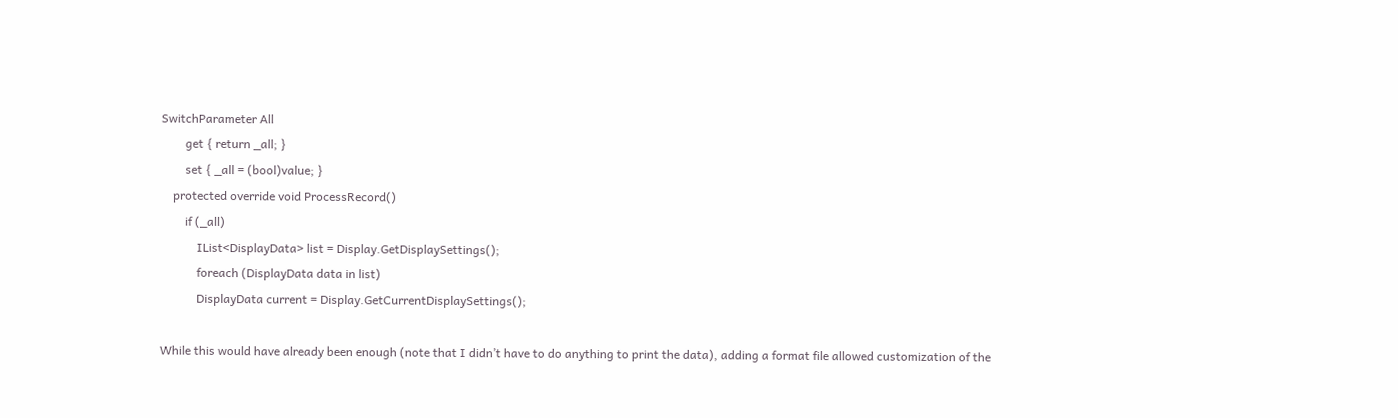SwitchParameter All
        get { return _all; }
        set { _all = (bool)value; }
    protected override void ProcessRecord()
        if (_all)
            IList<DisplayData> list = Display.GetDisplaySettings();
            foreach (DisplayData data in list)
            DisplayData current = Display.GetCurrentDisplaySettings();

While this would have already been enough (note that I didn’t have to do anything to print the data), adding a format file allowed customization of the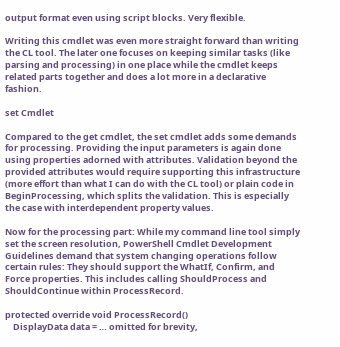output format even using script blocks. Very flexible.

Writing this cmdlet was even more straight forward than writing the CL tool. The later one focuses on keeping similar tasks (like parsing and processing) in one place while the cmdlet keeps related parts together and does a lot more in a declarative fashion.

set Cmdlet

Compared to the get cmdlet, the set cmdlet adds some demands for processing. Providing the input parameters is again done using properties adorned with attributes. Validation beyond the provided attributes would require supporting this infrastructure (more effort than what I can do with the CL tool) or plain code in BeginProcessing, which splits the validation. This is especially the case with interdependent property values.

Now for the processing part: While my command line tool simply set the screen resolution, PowerShell Cmdlet Development Guidelines demand that system changing operations follow certain rules: They should support the WhatIf, Confirm, and Force properties. This includes calling ShouldProcess and ShouldContinue within ProcessRecord.

protected override void ProcessRecord()
    DisplayData data = … omitted for brevity,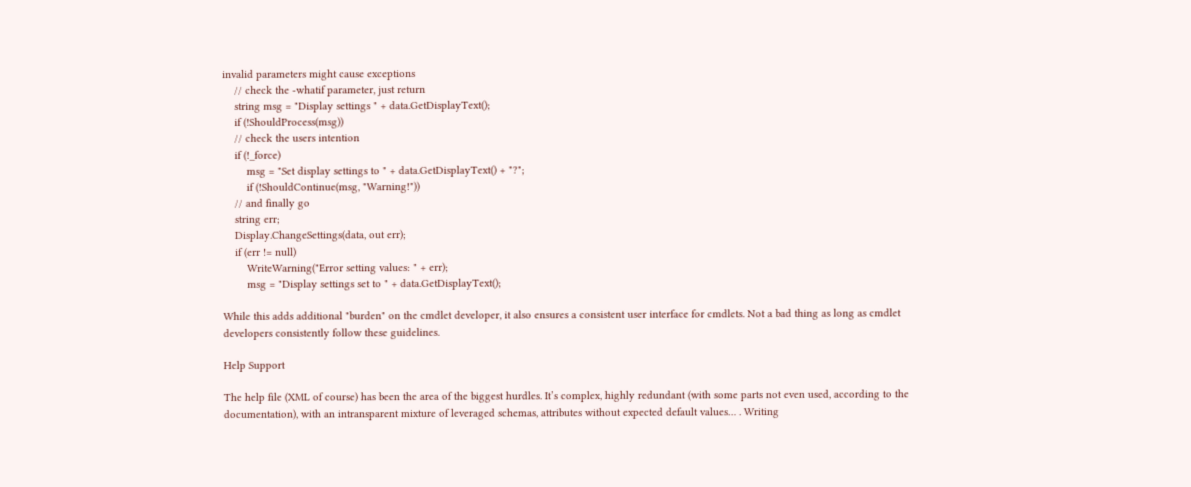invalid parameters might cause exceptions
    // check the -whatif parameter, just return
    string msg = "Display settings " + data.GetDisplayText();
    if (!ShouldProcess(msg))
    // check the users intention
    if (!_force)
        msg = "Set display settings to " + data.GetDisplayText() + "?";
        if (!ShouldContinue(msg, "Warning!"))
    // and finally go
    string err;
    Display.ChangeSettings(data, out err);
    if (err != null)
        WriteWarning("Error setting values: " + err);
        msg = "Display settings set to " + data.GetDisplayText();

While this adds additional "burden" on the cmdlet developer, it also ensures a consistent user interface for cmdlets. Not a bad thing as long as cmdlet developers consistently follow these guidelines.

Help Support

The help file (XML of course) has been the area of the biggest hurdles. It’s complex, highly redundant (with some parts not even used, according to the documentation), with an intransparent mixture of leveraged schemas, attributes without expected default values… . Writing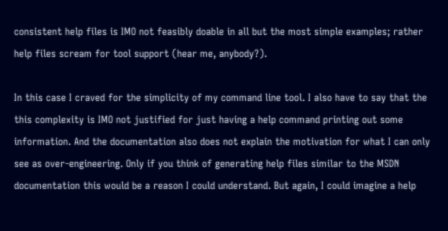consistent help files is IMO not feasibly doable in all but the most simple examples; rather help files scream for tool support (hear me, anybody?).

In this case I craved for the simplicity of my command line tool. I also have to say that the this complexity is IMO not justified for just having a help command printing out some information. And the documentation also does not explain the motivation for what I can only see as over-engineering. Only if you think of generating help files similar to the MSDN documentation this would be a reason I could understand. But again, I could imagine a help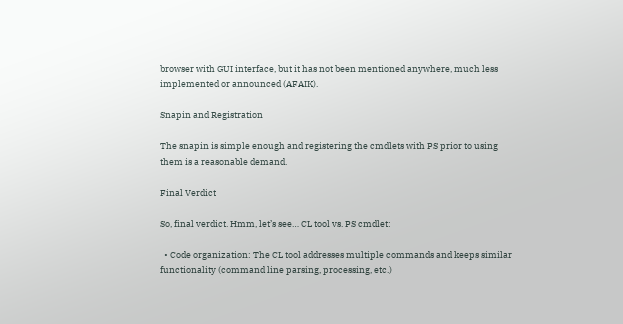browser with GUI interface, but it has not been mentioned anywhere, much less implemented or announced (AFAIK).

Snapin and Registration

The snapin is simple enough and registering the cmdlets with PS prior to using them is a reasonable demand.

Final Verdict

So, final verdict. Hmm, let’s see… CL tool vs. PS cmdlet:

  • Code organization: The CL tool addresses multiple commands and keeps similar functionality (command line parsing, processing, etc.)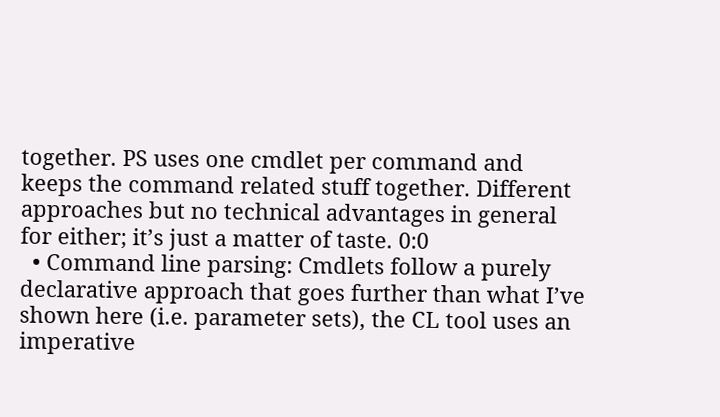together. PS uses one cmdlet per command and keeps the command related stuff together. Different approaches but no technical advantages in general for either; it’s just a matter of taste. 0:0
  • Command line parsing: Cmdlets follow a purely declarative approach that goes further than what I’ve shown here (i.e. parameter sets), the CL tool uses an imperative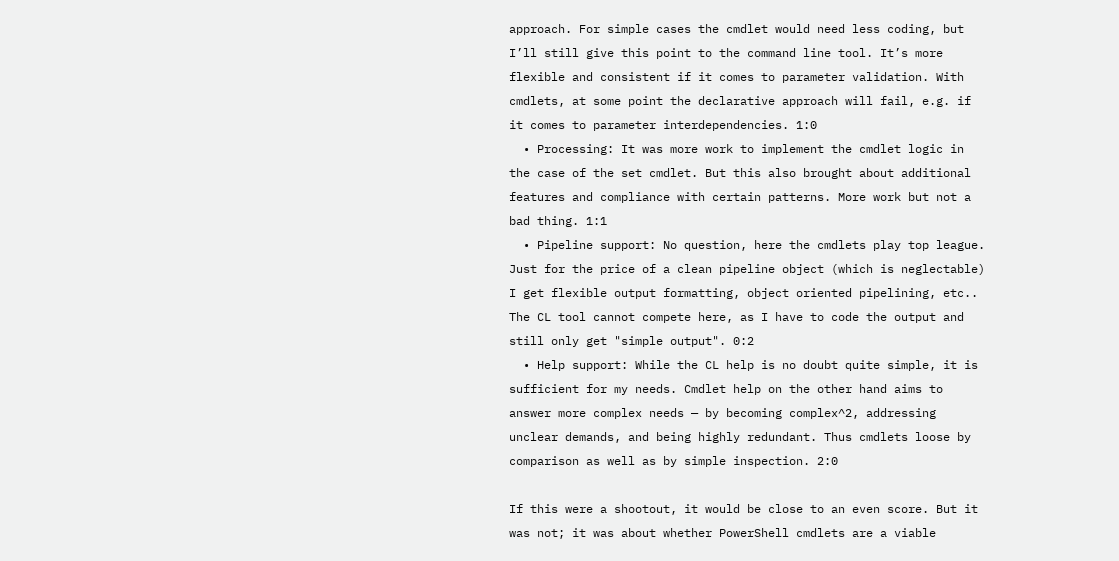approach. For simple cases the cmdlet would need less coding, but I’ll still give this point to the command line tool. It’s more flexible and consistent if it comes to parameter validation. With cmdlets, at some point the declarative approach will fail, e.g. if it comes to parameter interdependencies. 1:0
  • Processing: It was more work to implement the cmdlet logic in the case of the set cmdlet. But this also brought about additional features and compliance with certain patterns. More work but not a bad thing. 1:1
  • Pipeline support: No question, here the cmdlets play top league. Just for the price of a clean pipeline object (which is neglectable) I get flexible output formatting, object oriented pipelining, etc.. The CL tool cannot compete here, as I have to code the output and still only get "simple output". 0:2
  • Help support: While the CL help is no doubt quite simple, it is sufficient for my needs. Cmdlet help on the other hand aims to answer more complex needs — by becoming complex^2, addressing unclear demands, and being highly redundant. Thus cmdlets loose by comparison as well as by simple inspection. 2:0

If this were a shootout, it would be close to an even score. But it was not; it was about whether PowerShell cmdlets are a viable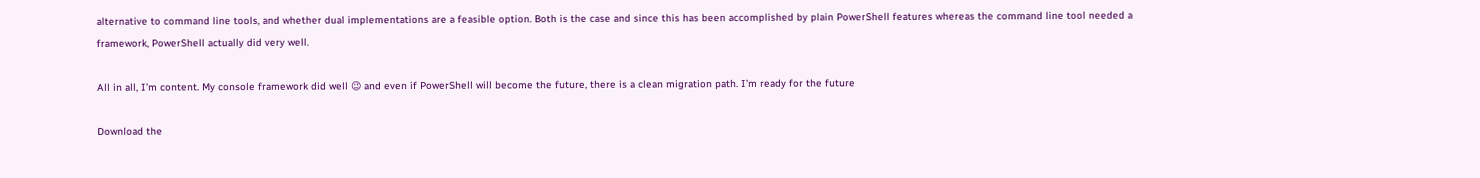alternative to command line tools, and whether dual implementations are a feasible option. Both is the case and since this has been accomplished by plain PowerShell features whereas the command line tool needed a framework, PowerShell actually did very well.

All in all, I’m content. My console framework did well 😉 and even if PowerShell will become the future, there is a clean migration path. I’m ready for the future

Download the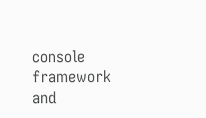console framework and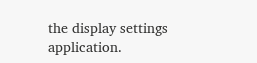the display settings application.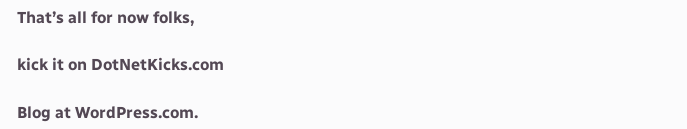That’s all for now folks,

kick it on DotNetKicks.com

Blog at WordPress.com.